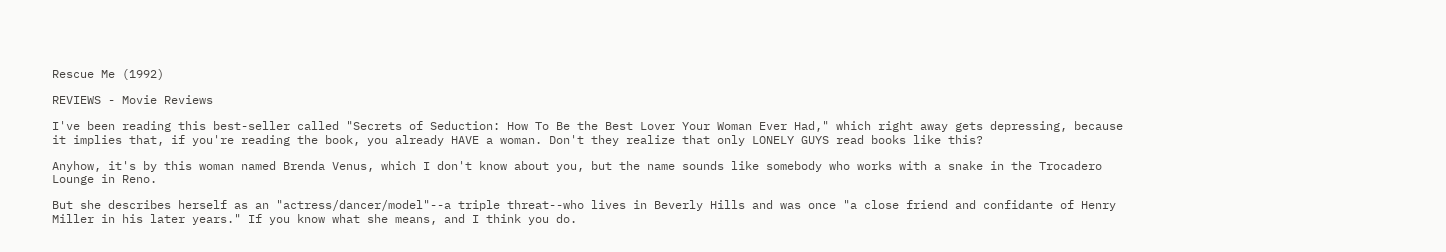Rescue Me (1992)

REVIEWS - Movie Reviews

I've been reading this best-seller called "Secrets of Seduction: How To Be the Best Lover Your Woman Ever Had," which right away gets depressing, because it implies that, if you're reading the book, you already HAVE a woman. Don't they realize that only LONELY GUYS read books like this?

Anyhow, it's by this woman named Brenda Venus, which I don't know about you, but the name sounds like somebody who works with a snake in the Trocadero Lounge in Reno.

But she describes herself as an "actress/dancer/model"--a triple threat--who lives in Beverly Hills and was once "a close friend and confidante of Henry Miller in his later years." If you know what she means, and I think you do.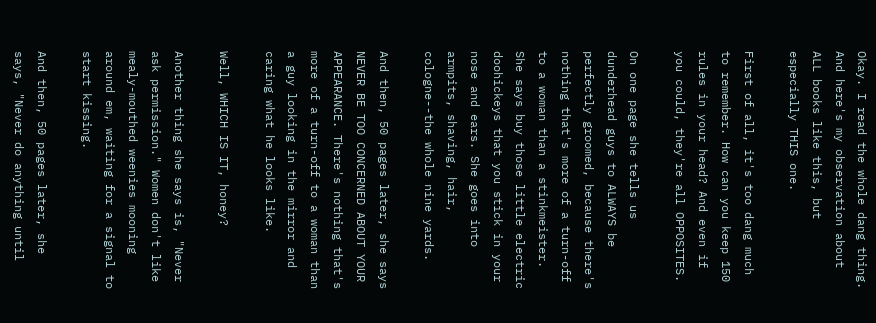Okay. I read the whole dang thing. And here's my observation about ALL books like this, but especially THIS one.

First of all, it's too dang much to remember. How can you keep 150 rules in your head? And even if you could, they're all OPPOSITES.

On one page she tells us dunderhead guys to ALWAYS be perfectly groomed, because there's nothing that's more of a turn-off to a woman than a stinkmeister. She says buy those little electric doohickeys that you stick in your nose and ears. She goes into armpits, shaving, hair, cologne--the whole nine yards.

And then, 50 pages later, she says NEVER BE TOO CONCERNED ABOUT YOUR APPEARANCE. There's nothing that's more of a turn-off to a woman than a guy looking in the mirror and caring what he looks like.

Well, WHICH IS IT, honey?

Another thing she says is, "Never ask permission." Women don't like mealy-mouthed weenies mooning around em, waiting for a signal to start kissing.

And then, 50 pages later, she says, "Never do anything until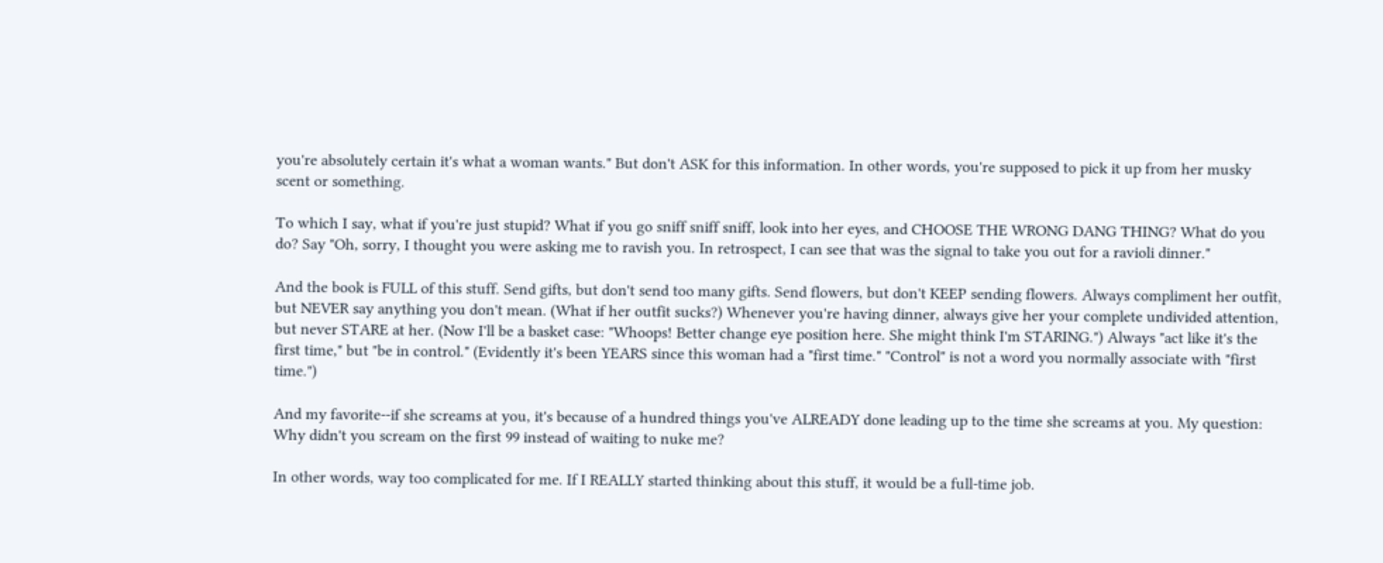you're absolutely certain it's what a woman wants." But don't ASK for this information. In other words, you're supposed to pick it up from her musky scent or something.

To which I say, what if you're just stupid? What if you go sniff sniff sniff, look into her eyes, and CHOOSE THE WRONG DANG THING? What do you do? Say "Oh, sorry, I thought you were asking me to ravish you. In retrospect, I can see that was the signal to take you out for a ravioli dinner."

And the book is FULL of this stuff. Send gifts, but don't send too many gifts. Send flowers, but don't KEEP sending flowers. Always compliment her outfit, but NEVER say anything you don't mean. (What if her outfit sucks?) Whenever you're having dinner, always give her your complete undivided attention, but never STARE at her. (Now I'll be a basket case: "Whoops! Better change eye position here. She might think I'm STARING.") Always "act like it's the first time," but "be in control." (Evidently it's been YEARS since this woman had a "first time." "Control" is not a word you normally associate with "first time.")

And my favorite--if she screams at you, it's because of a hundred things you've ALREADY done leading up to the time she screams at you. My question: Why didn't you scream on the first 99 instead of waiting to nuke me?

In other words, way too complicated for me. If I REALLY started thinking about this stuff, it would be a full-time job.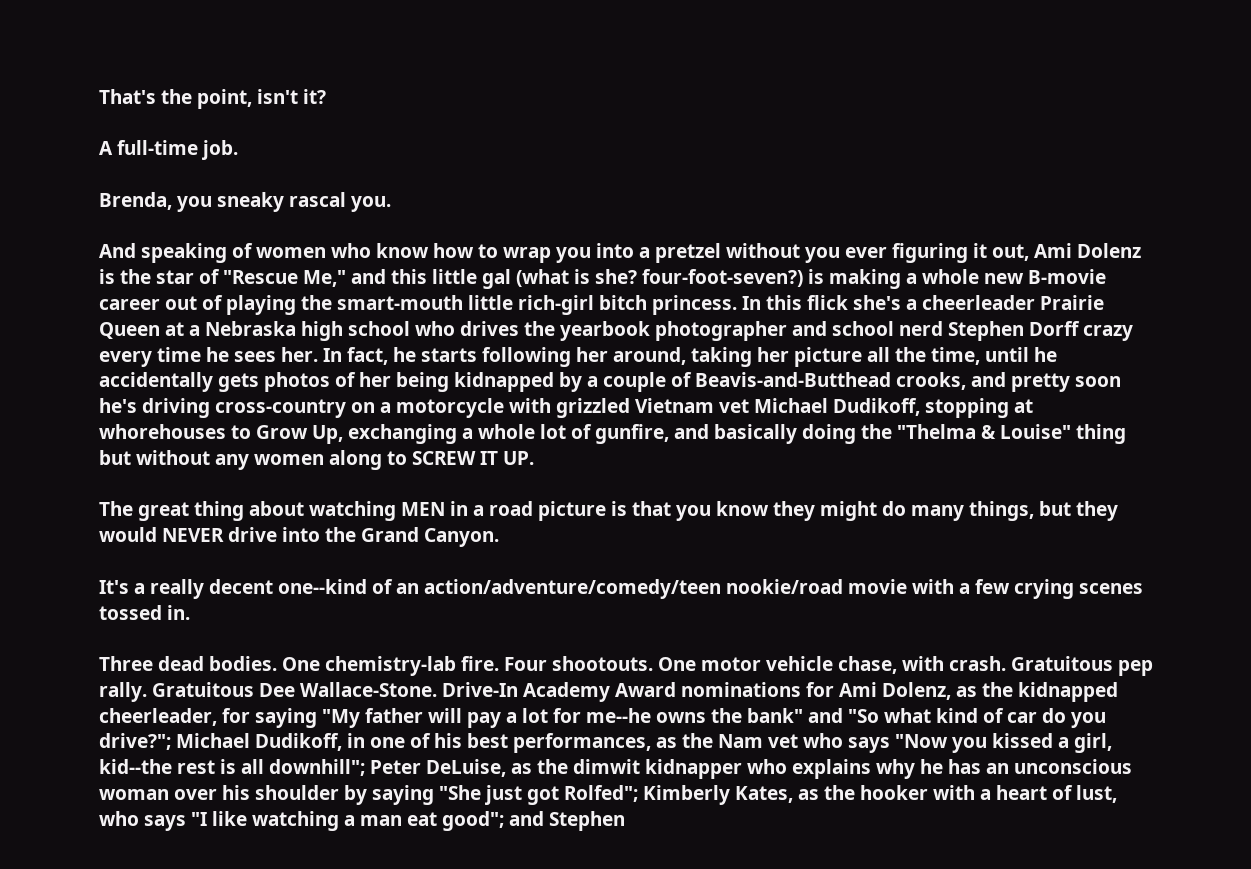That's the point, isn't it?

A full-time job.

Brenda, you sneaky rascal you.

And speaking of women who know how to wrap you into a pretzel without you ever figuring it out, Ami Dolenz is the star of "Rescue Me," and this little gal (what is she? four-foot-seven?) is making a whole new B-movie career out of playing the smart-mouth little rich-girl bitch princess. In this flick she's a cheerleader Prairie Queen at a Nebraska high school who drives the yearbook photographer and school nerd Stephen Dorff crazy every time he sees her. In fact, he starts following her around, taking her picture all the time, until he accidentally gets photos of her being kidnapped by a couple of Beavis-and-Butthead crooks, and pretty soon he's driving cross-country on a motorcycle with grizzled Vietnam vet Michael Dudikoff, stopping at whorehouses to Grow Up, exchanging a whole lot of gunfire, and basically doing the "Thelma & Louise" thing but without any women along to SCREW IT UP.

The great thing about watching MEN in a road picture is that you know they might do many things, but they would NEVER drive into the Grand Canyon.

It's a really decent one--kind of an action/adventure/comedy/teen nookie/road movie with a few crying scenes tossed in.

Three dead bodies. One chemistry-lab fire. Four shootouts. One motor vehicle chase, with crash. Gratuitous pep rally. Gratuitous Dee Wallace-Stone. Drive-In Academy Award nominations for Ami Dolenz, as the kidnapped cheerleader, for saying "My father will pay a lot for me--he owns the bank" and "So what kind of car do you drive?"; Michael Dudikoff, in one of his best performances, as the Nam vet who says "Now you kissed a girl, kid--the rest is all downhill"; Peter DeLuise, as the dimwit kidnapper who explains why he has an unconscious woman over his shoulder by saying "She just got Rolfed"; Kimberly Kates, as the hooker with a heart of lust, who says "I like watching a man eat good"; and Stephen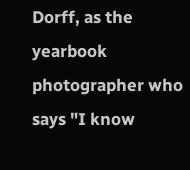Dorff, as the yearbook photographer who says "I know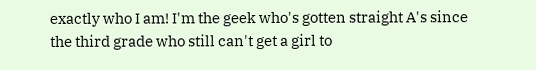exactly who I am! I'm the geek who's gotten straight A's since the third grade who still can't get a girl to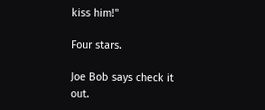kiss him!"

Four stars.

Joe Bob says check it out.